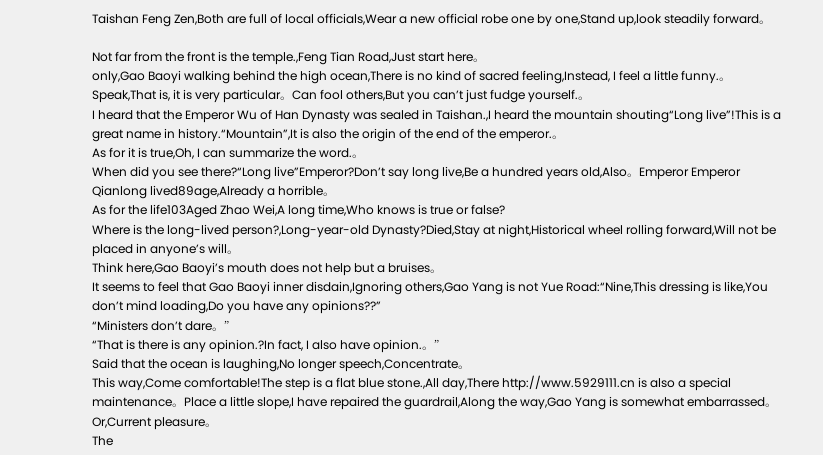Taishan Feng Zen,Both are full of local officials,Wear a new official robe one by one,Stand up,look steadily forward。

Not far from the front is the temple.,Feng Tian Road,Just start here。
only,Gao Baoyi walking behind the high ocean,There is no kind of sacred feeling,Instead, I feel a little funny.。
Speak,That is, it is very particular。Can fool others,But you can’t just fudge yourself.。
I heard that the Emperor Wu of Han Dynasty was sealed in Taishan.,I heard the mountain shouting“Long live”!This is a great name in history.“Mountain”,It is also the origin of the end of the emperor.。
As for it is true,Oh, I can summarize the word.。
When did you see there?“Long live”Emperor?Don’t say long live,Be a hundred years old,Also。Emperor Emperor Qianlong lived89age,Already a horrible。
As for the life103Aged Zhao Wei,A long time,Who knows is true or false?
Where is the long-lived person?,Long-year-old Dynasty?Died,Stay at night,Historical wheel rolling forward,Will not be placed in anyone’s will。
Think here,Gao Baoyi’s mouth does not help but a bruises。
It seems to feel that Gao Baoyi inner disdain,Ignoring others,Gao Yang is not Yue Road:“Nine,This dressing is like,You don’t mind loading,Do you have any opinions??”
“Ministers don’t dare。”
“That is there is any opinion.?In fact, I also have opinion.。”
Said that the ocean is laughing,No longer speech,Concentrate。
This way,Come comfortable!The step is a flat blue stone.,All day,There http://www.5929111.cn is also a special maintenance。Place a little slope,I have repaired the guardrail,Along the way,Gao Yang is somewhat embarrassed。
Or,Current pleasure。
The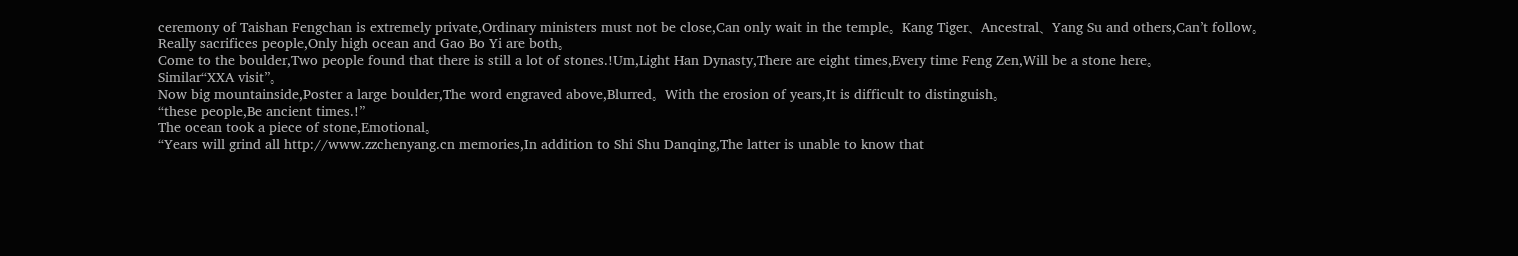ceremony of Taishan Fengchan is extremely private,Ordinary ministers must not be close,Can only wait in the temple。Kang Tiger、Ancestral、Yang Su and others,Can’t follow。
Really sacrifices people,Only high ocean and Gao Bo Yi are both。
Come to the boulder,Two people found that there is still a lot of stones.!Um,Light Han Dynasty,There are eight times,Every time Feng Zen,Will be a stone here。
Similar“XXA visit”。
Now big mountainside,Poster a large boulder,The word engraved above,Blurred。With the erosion of years,It is difficult to distinguish。
“these people,Be ancient times.!”
The ocean took a piece of stone,Emotional。
“Years will grind all http://www.zzchenyang.cn memories,In addition to Shi Shu Danqing,The latter is unable to know that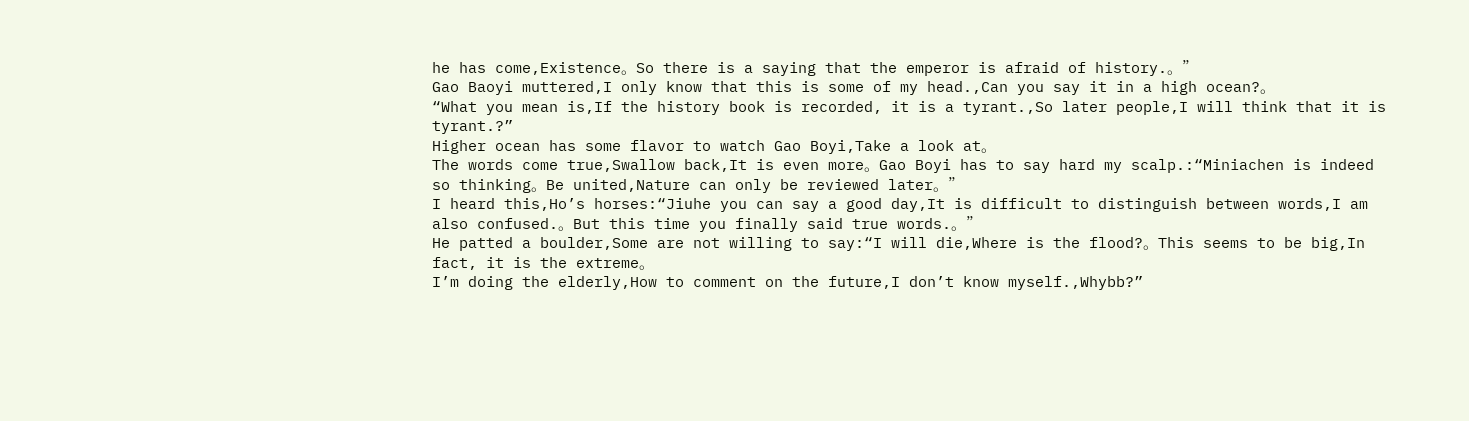he has come,Existence。So there is a saying that the emperor is afraid of history.。”
Gao Baoyi muttered,I only know that this is some of my head.,Can you say it in a high ocean?。
“What you mean is,If the history book is recorded, it is a tyrant.,So later people,I will think that it is tyrant.?”
Higher ocean has some flavor to watch Gao Boyi,Take a look at。
The words come true,Swallow back,It is even more。Gao Boyi has to say hard my scalp.:“Miniachen is indeed so thinking。Be united,Nature can only be reviewed later。”
I heard this,Ho’s horses:“Jiuhe you can say a good day,It is difficult to distinguish between words,I am also confused.。But this time you finally said true words.。”
He patted a boulder,Some are not willing to say:“I will die,Where is the flood?。This seems to be big,In fact, it is the extreme。
I’m doing the elderly,How to comment on the future,I don’t know myself.,Whybb?”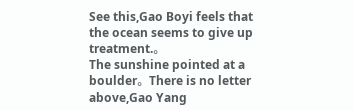See this,Gao Boyi feels that the ocean seems to give up treatment.。
The sunshine pointed at a boulder。There is no letter above,Gao Yang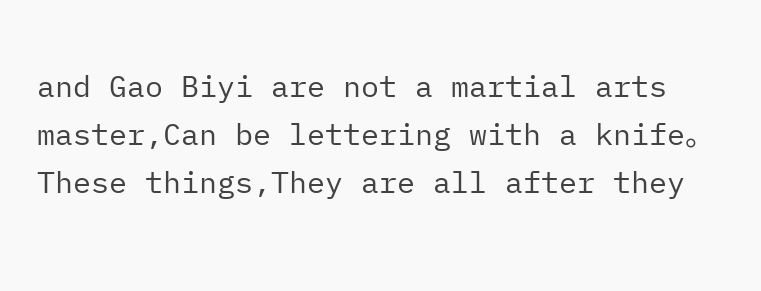and Gao Biyi are not a martial arts master,Can be lettering with a knife。These things,They are all after they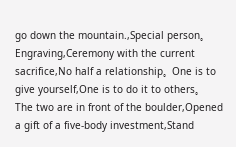go down the mountain.,Special person。
Engraving,Ceremony with the current sacrifice,No half a relationship。One is to give yourself,One is to do it to others。
The two are in front of the boulder,Opened a gift of a five-body investment,Stand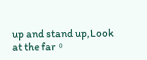up and stand up,Look at the far。